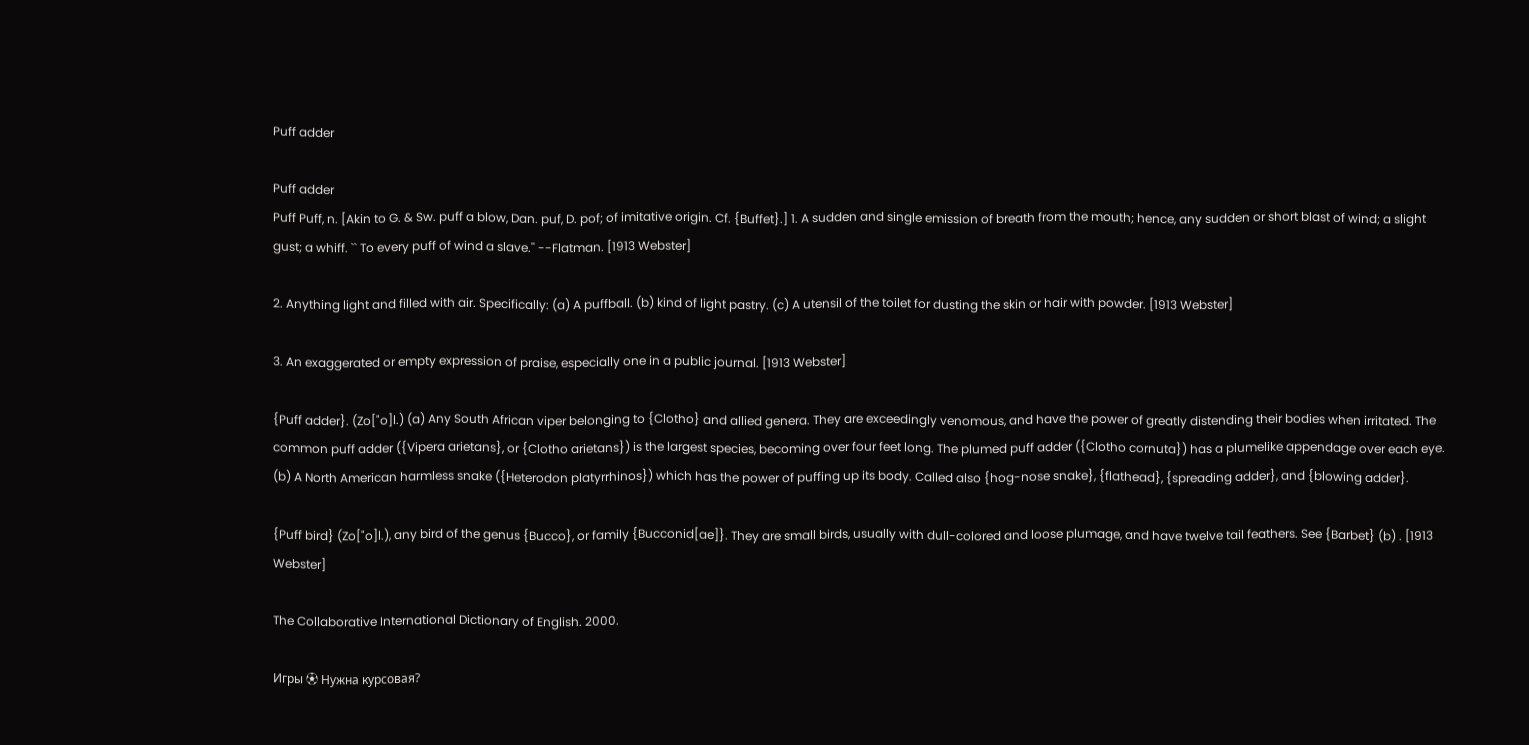Puff adder

Puff adder
Puff Puff, n. [Akin to G. & Sw. puff a blow, Dan. puf, D. pof; of imitative origin. Cf. {Buffet}.] 1. A sudden and single emission of breath from the mouth; hence, any sudden or short blast of wind; a slight gust; a whiff. `` To every puff of wind a slave.'' --Flatman. [1913 Webster]

2. Anything light and filled with air. Specifically: (a) A puffball. (b) kind of light pastry. (c) A utensil of the toilet for dusting the skin or hair with powder. [1913 Webster]

3. An exaggerated or empty expression of praise, especially one in a public journal. [1913 Webster]

{Puff adder}. (Zo["o]l.) (a) Any South African viper belonging to {Clotho} and allied genera. They are exceedingly venomous, and have the power of greatly distending their bodies when irritated. The common puff adder ({Vipera arietans}, or {Clotho arietans}) is the largest species, becoming over four feet long. The plumed puff adder ({Clotho cornuta}) has a plumelike appendage over each eye. (b) A North American harmless snake ({Heterodon platyrrhinos}) which has the power of puffing up its body. Called also {hog-nose snake}, {flathead}, {spreading adder}, and {blowing adder}.

{Puff bird} (Zo["o]l.), any bird of the genus {Bucco}, or family {Bucconid[ae]}. They are small birds, usually with dull-colored and loose plumage, and have twelve tail feathers. See {Barbet} (b) . [1913 Webster]

The Collaborative International Dictionary of English. 2000.

Игры ⚽ Нужна курсовая?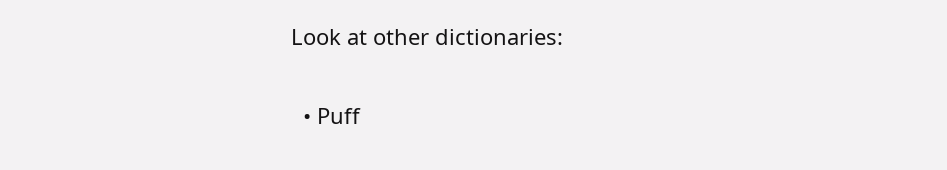Look at other dictionaries:

  • Puff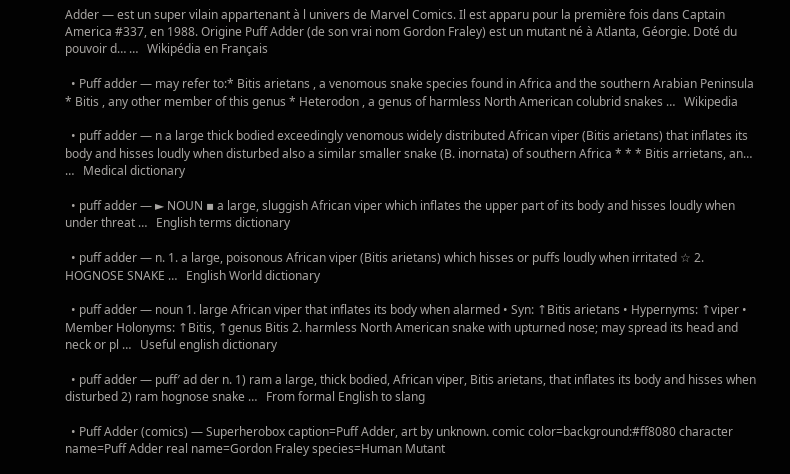Adder — est un super vilain appartenant à l univers de Marvel Comics. Il est apparu pour la première fois dans Captain America #337, en 1988. Origine Puff Adder (de son vrai nom Gordon Fraley) est un mutant né à Atlanta, Géorgie. Doté du pouvoir d… …   Wikipédia en Français

  • Puff adder — may refer to:* Bitis arietans , a venomous snake species found in Africa and the southern Arabian Peninsula * Bitis , any other member of this genus * Heterodon , a genus of harmless North American colubrid snakes …   Wikipedia

  • puff adder — n a large thick bodied exceedingly venomous widely distributed African viper (Bitis arietans) that inflates its body and hisses loudly when disturbed also a similar smaller snake (B. inornata) of southern Africa * * * Bitis arrietans, an… …   Medical dictionary

  • puff adder — ► NOUN ▪ a large, sluggish African viper which inflates the upper part of its body and hisses loudly when under threat …   English terms dictionary

  • puff adder — n. 1. a large, poisonous African viper (Bitis arietans) which hisses or puffs loudly when irritated ☆ 2. HOGNOSE SNAKE …   English World dictionary

  • puff adder — noun 1. large African viper that inflates its body when alarmed • Syn: ↑Bitis arietans • Hypernyms: ↑viper • Member Holonyms: ↑Bitis, ↑genus Bitis 2. harmless North American snake with upturned nose; may spread its head and neck or pl …   Useful english dictionary

  • puff adder — puff′ ad der n. 1) ram a large, thick bodied, African viper, Bitis arietans, that inflates its body and hisses when disturbed 2) ram hognose snake …   From formal English to slang

  • Puff Adder (comics) — Superherobox caption=Puff Adder, art by unknown. comic color=background:#ff8080 character name=Puff Adder real name=Gordon Fraley species=Human Mutant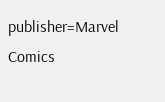publisher=Marvel Comics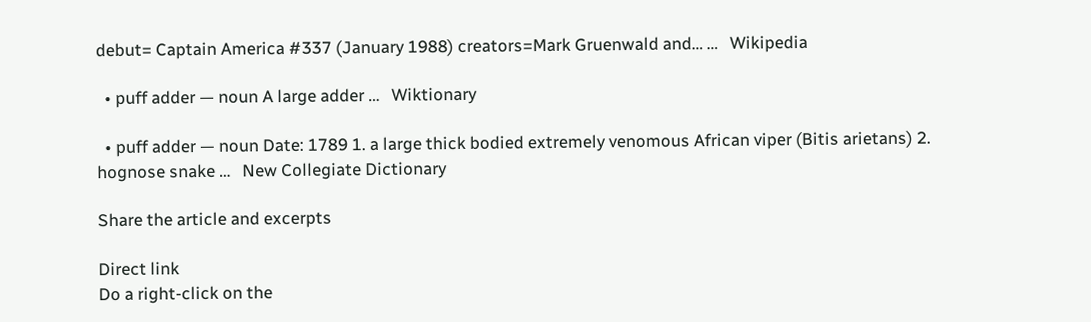debut= Captain America #337 (January 1988) creators=Mark Gruenwald and… …   Wikipedia

  • puff adder — noun A large adder …   Wiktionary

  • puff adder — noun Date: 1789 1. a large thick bodied extremely venomous African viper (Bitis arietans) 2. hognose snake …   New Collegiate Dictionary

Share the article and excerpts

Direct link
Do a right-click on the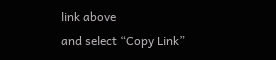link above
and select “Copy Link”